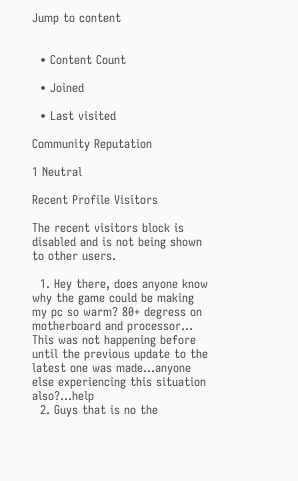Jump to content


  • Content Count

  • Joined

  • Last visited

Community Reputation

1 Neutral

Recent Profile Visitors

The recent visitors block is disabled and is not being shown to other users.

  1. Hey there, does anyone know why the game could be making my pc so warm? 80+ degress on motherboard and processor... This was not happening before until the previous update to the latest one was made...anyone else experiencing this situation also?...help
  2. Guys that is no the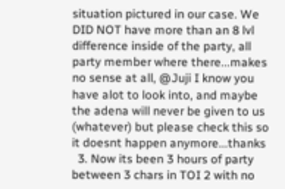situation pictured in our case. We DID NOT have more than an 8 lvl difference inside of the party, all party member where there...makes no sense at all, @Juji I know you have alot to look into, and maybe the adena will never be given to us (whatever) but please check this so it doesnt happen anymore...thanks
  3. Now its been 3 hours of party between 3 chars in TOI 2 with no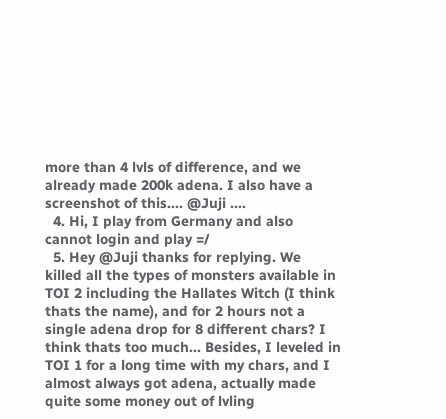more than 4 lvls of difference, and we already made 200k adena. I also have a screenshot of this.... @Juji ....
  4. Hi, I play from Germany and also cannot login and play =/
  5. Hey @Juji thanks for replying. We killed all the types of monsters available in TOI 2 including the Hallates Witch (I think thats the name), and for 2 hours not a single adena drop for 8 different chars? I think thats too much... Besides, I leveled in TOI 1 for a long time with my chars, and I almost always got adena, actually made quite some money out of lvling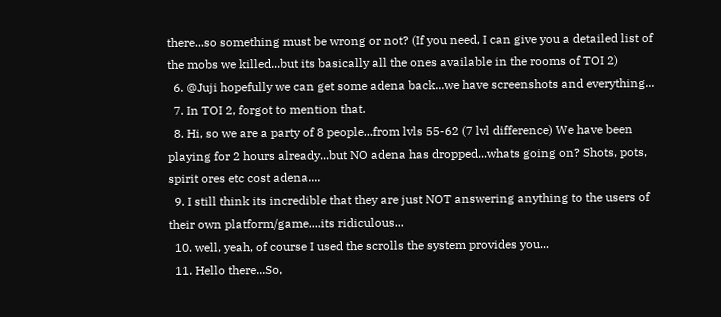there...so something must be wrong or not? (If you need, I can give you a detailed list of the mobs we killed...but its basically all the ones available in the rooms of TOI 2)
  6. @Juji hopefully we can get some adena back...we have screenshots and everything...
  7. In TOI 2, forgot to mention that.
  8. Hi, so we are a party of 8 people...from lvls 55-62 (7 lvl difference) We have been playing for 2 hours already...but NO adena has dropped...whats going on? Shots, pots, spirit ores etc cost adena....
  9. I still think its incredible that they are just NOT answering anything to the users of their own platform/game....its ridiculous...
  10. well, yeah, of course I used the scrolls the system provides you...
  11. Hello there...So,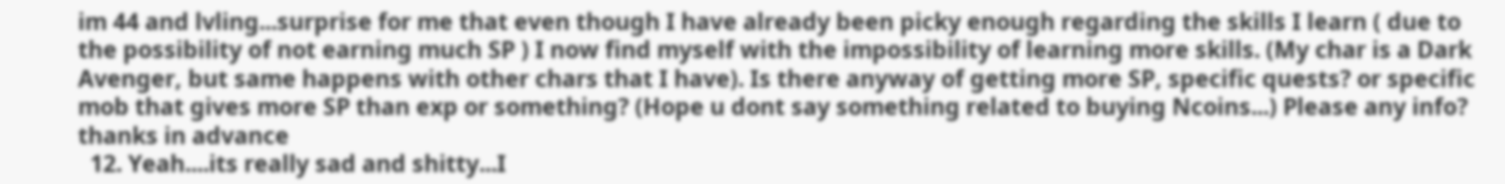im 44 and lvling...surprise for me that even though I have already been picky enough regarding the skills I learn ( due to the possibility of not earning much SP ) I now find myself with the impossibility of learning more skills. (My char is a Dark Avenger, but same happens with other chars that I have). Is there anyway of getting more SP, specific quests? or specific mob that gives more SP than exp or something? (Hope u dont say something related to buying Ncoins...) Please any info? thanks in advance
  12. Yeah....its really sad and shitty...I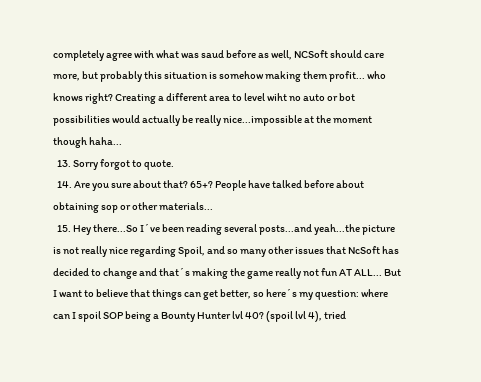completely agree with what was saud before as well, NCSoft should care more, but probably this situation is somehow making them profit... who knows right? Creating a different area to level wiht no auto or bot possibilities would actually be really nice...impossible at the moment though haha...
  13. Sorry forgot to quote.
  14. Are you sure about that? 65+? People have talked before about obtaining sop or other materials...
  15. Hey there...So I´ve been reading several posts...and yeah...the picture is not really nice regarding Spoil, and so many other issues that NcSoft has decided to change and that´s making the game really not fun AT ALL... But I want to believe that things can get better, so here´s my question: where can I spoil SOP being a Bounty Hunter lvl 40? (spoil lvl 4), tried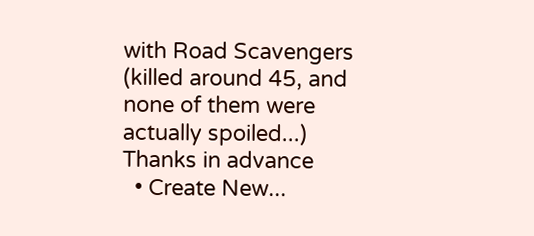with Road Scavengers (killed around 45, and none of them were actually spoiled...) Thanks in advance
  • Create New...